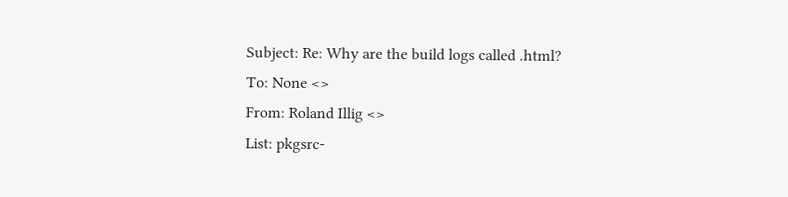Subject: Re: Why are the build logs called .html?
To: None <>
From: Roland Illig <>
List: pkgsrc-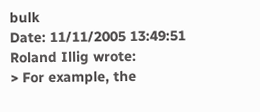bulk
Date: 11/11/2005 13:49:51
Roland Illig wrote:
> For example, the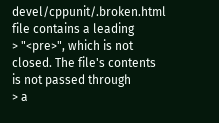devel/cppunit/.broken.html file contains a leading
> "<pre>", which is not closed. The file's contents is not passed through
> a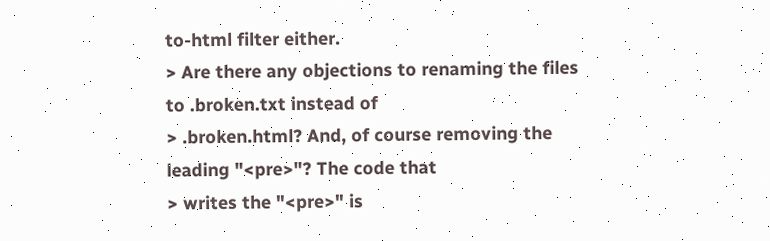to-html filter either.
> Are there any objections to renaming the files to .broken.txt instead of
> .broken.html? And, of course removing the leading "<pre>"? The code that
> writes the "<pre>" is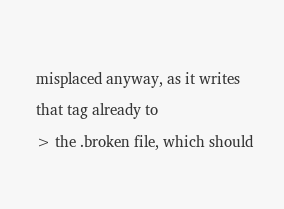misplaced anyway, as it writes that tag already to
> the .broken file, which should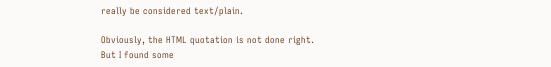really be considered text/plain.

Obviously, the HTML quotation is not done right. But I found some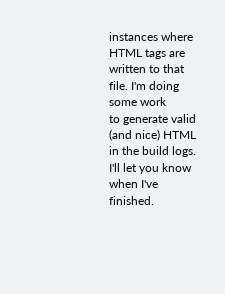instances where HTML tags are written to that file. I'm doing some work
to generate valid (and nice) HTML in the build logs. I'll let you know
when I've finished.